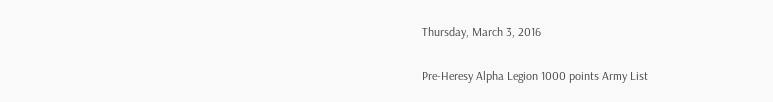Thursday, March 3, 2016

Pre-Heresy Alpha Legion 1000 points Army List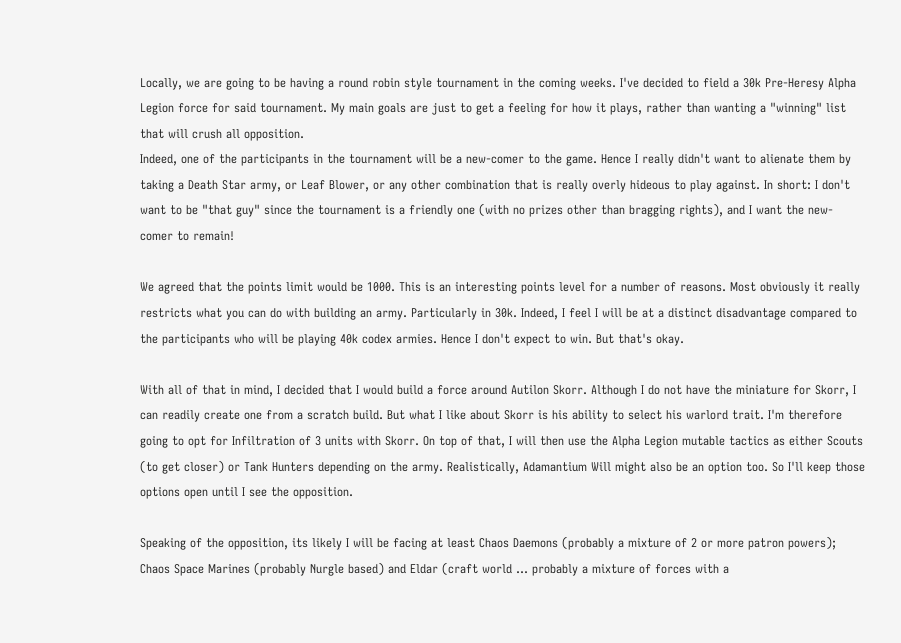Locally, we are going to be having a round robin style tournament in the coming weeks. I've decided to field a 30k Pre-Heresy Alpha Legion force for said tournament. My main goals are just to get a feeling for how it plays, rather than wanting a "winning" list that will crush all opposition.
Indeed, one of the participants in the tournament will be a new-comer to the game. Hence I really didn't want to alienate them by taking a Death Star army, or Leaf Blower, or any other combination that is really overly hideous to play against. In short: I don't want to be "that guy" since the tournament is a friendly one (with no prizes other than bragging rights), and I want the new-comer to remain!

We agreed that the points limit would be 1000. This is an interesting points level for a number of reasons. Most obviously it really restricts what you can do with building an army. Particularly in 30k. Indeed, I feel I will be at a distinct disadvantage compared to the participants who will be playing 40k codex armies. Hence I don't expect to win. But that's okay.

With all of that in mind, I decided that I would build a force around Autilon Skorr. Although I do not have the miniature for Skorr, I can readily create one from a scratch build. But what I like about Skorr is his ability to select his warlord trait. I'm therefore going to opt for Infiltration of 3 units with Skorr. On top of that, I will then use the Alpha Legion mutable tactics as either Scouts (to get closer) or Tank Hunters depending on the army. Realistically, Adamantium Will might also be an option too. So I'll keep those options open until I see the opposition.

Speaking of the opposition, its likely I will be facing at least Chaos Daemons (probably a mixture of 2 or more patron powers); Chaos Space Marines (probably Nurgle based) and Eldar (craft world … probably a mixture of forces with a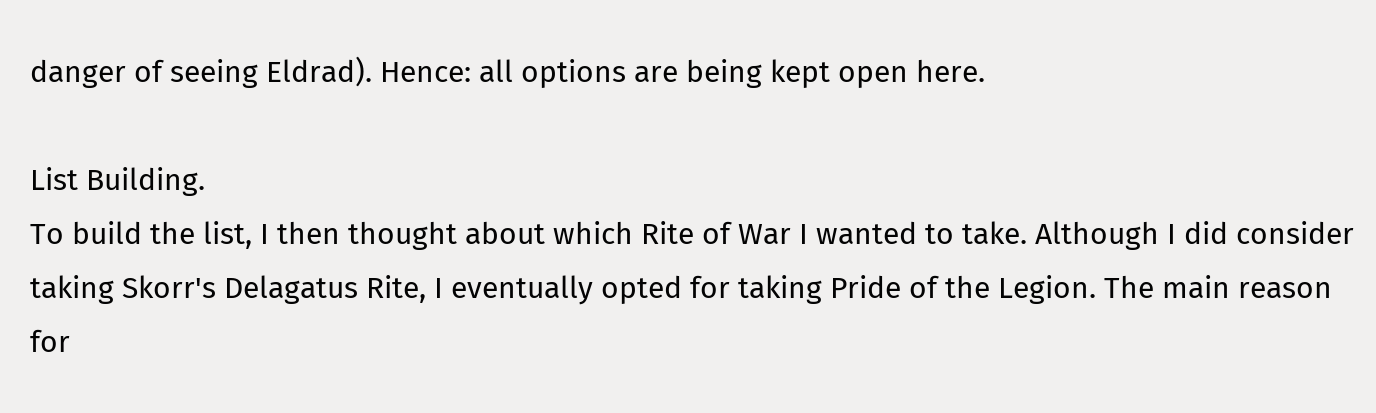danger of seeing Eldrad). Hence: all options are being kept open here.

List Building.
To build the list, I then thought about which Rite of War I wanted to take. Although I did consider taking Skorr's Delagatus Rite, I eventually opted for taking Pride of the Legion. The main reason for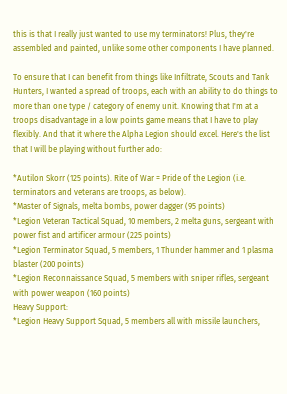this is that I really just wanted to use my terminators! Plus, they're assembled and painted, unlike some other components I have planned.

To ensure that I can benefit from things like Infiltrate, Scouts and Tank Hunters, I wanted a spread of troops, each with an ability to do things to more than one type / category of enemy unit. Knowing that I'm at a troops disadvantage in a low points game means that I have to play flexibly. And that it where the Alpha Legion should excel. Here's the list that I will be playing without further ado:

*Autilon Skorr (125 points). Rite of War = Pride of the Legion (i.e. terminators and veterans are troops, as below).
*Master of Signals, melta bombs, power dagger (95 points)
*Legion Veteran Tactical Squad, 10 members, 2 melta guns, sergeant with power fist and artificer armour (225 points)
*Legion Terminator Squad, 5 members, 1 Thunder hammer and 1 plasma blaster (200 points)
*Legion Reconnaissance Squad, 5 members with sniper rifles, sergeant with power weapon (160 points)
Heavy Support:
*Legion Heavy Support Squad, 5 members all with missile launchers,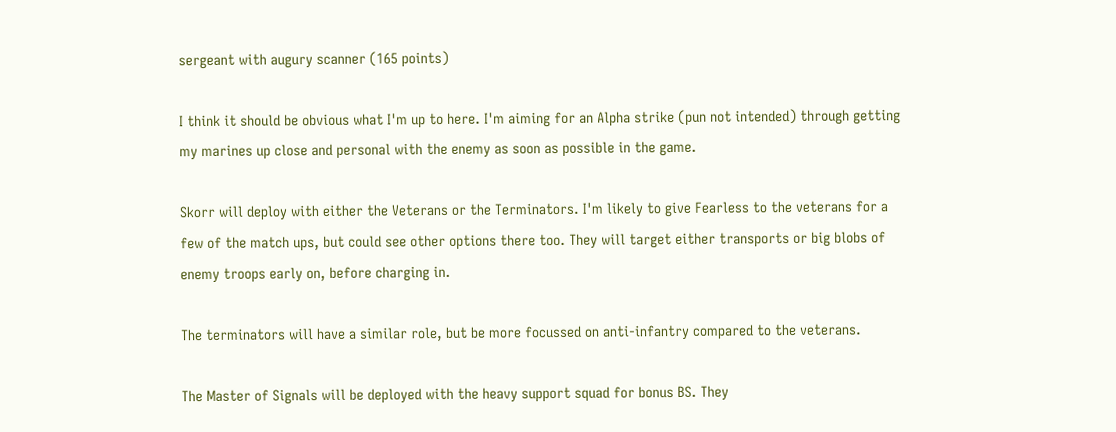sergeant with augury scanner (165 points)

I think it should be obvious what I'm up to here. I'm aiming for an Alpha strike (pun not intended) through getting my marines up close and personal with the enemy as soon as possible in the game.

Skorr will deploy with either the Veterans or the Terminators. I'm likely to give Fearless to the veterans for a few of the match ups, but could see other options there too. They will target either transports or big blobs of enemy troops early on, before charging in.

The terminators will have a similar role, but be more focussed on anti-infantry compared to the veterans.

The Master of Signals will be deployed with the heavy support squad for bonus BS. They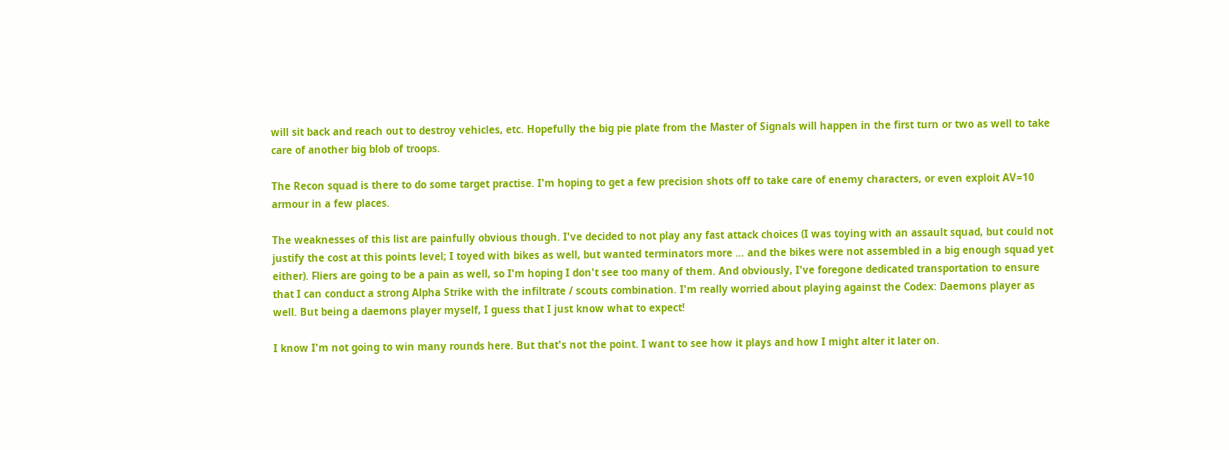will sit back and reach out to destroy vehicles, etc. Hopefully the big pie plate from the Master of Signals will happen in the first turn or two as well to take care of another big blob of troops.

The Recon squad is there to do some target practise. I'm hoping to get a few precision shots off to take care of enemy characters, or even exploit AV=10 armour in a few places.

The weaknesses of this list are painfully obvious though. I've decided to not play any fast attack choices (I was toying with an assault squad, but could not justify the cost at this points level; I toyed with bikes as well, but wanted terminators more … and the bikes were not assembled in a big enough squad yet either). Fliers are going to be a pain as well, so I'm hoping I don't see too many of them. And obviously, I've foregone dedicated transportation to ensure that I can conduct a strong Alpha Strike with the infiltrate / scouts combination. I'm really worried about playing against the Codex: Daemons player as well. But being a daemons player myself, I guess that I just know what to expect!

I know I'm not going to win many rounds here. But that's not the point. I want to see how it plays and how I might alter it later on.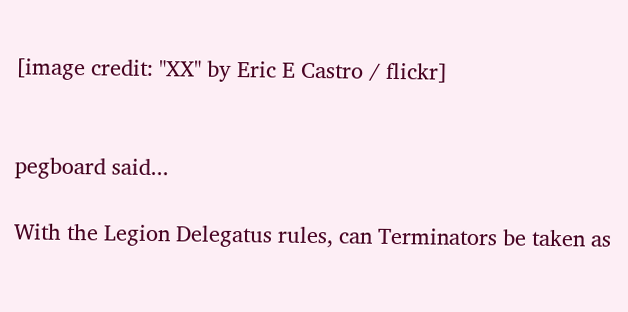[image credit: "XX" by Eric E Castro / flickr]


pegboard said...

With the Legion Delegatus rules, can Terminators be taken as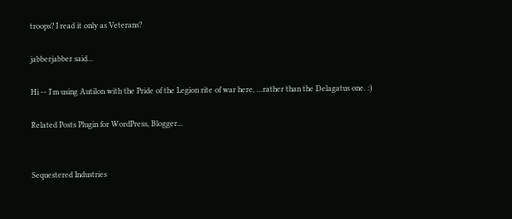troops? I read it only as Veterans?

jabberjabber said...

Hi -- I'm using Autilon with the Pride of the Legion rite of war here, ...rather than the Delagatus one. :)

Related Posts Plugin for WordPress, Blogger...


Sequestered Industries